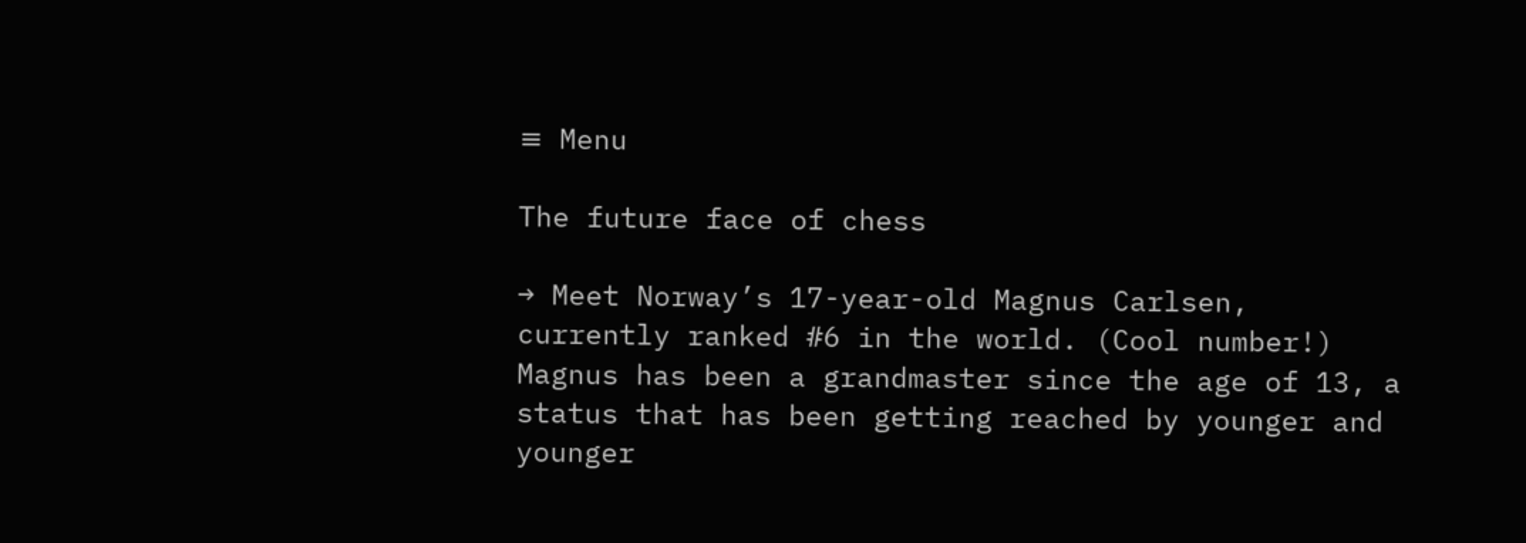≡ Menu

The future face of chess

→ Meet Norway’s 17-year-old Magnus Carlsen, currently ranked #6 in the world. (Cool number!) Magnus has been a grandmaster since the age of 13, a status that has been getting reached by younger and younger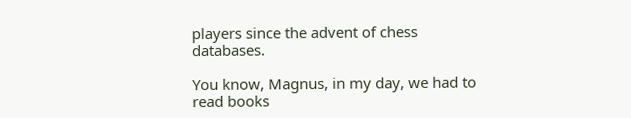players since the advent of chess databases.

You know, Magnus, in my day, we had to read books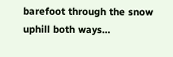barefoot through the snow uphill both ways…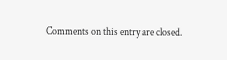Comments on this entry are closed.